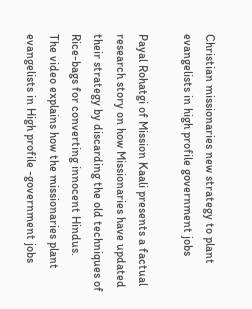Christian missionaries new strategy to plant evangelists in high profile government jobs

Payal Rohatgi of Mission Kaali presents a factual research story on how Missionaries have updated their strategy by discarding the old techniques of Rice-bags for converting innocent Hindus.
The video explains how the missionaries plant evangelists in High profile -government jobs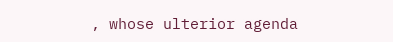, whose ulterior agenda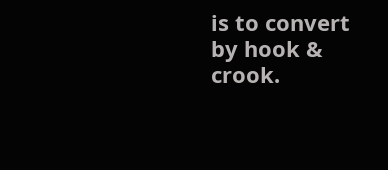is to convert by hook & crook.